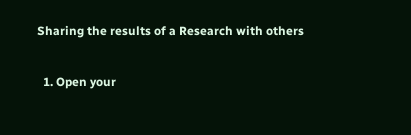Sharing the results of a Research with others

  1. Open your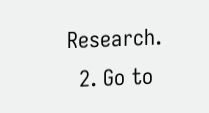Research.
  2. Go to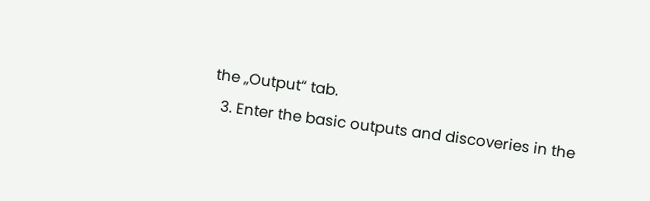the „Output“ tab.
  3. Enter the basic outputs and discoveries in the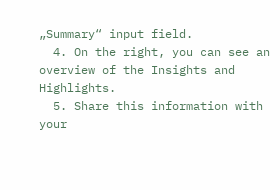„Summary“ input field.
  4. On the right, you can see an overview of the Insights and Highlights.
  5. Share this information with your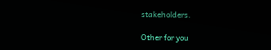stakeholders.

Other for you